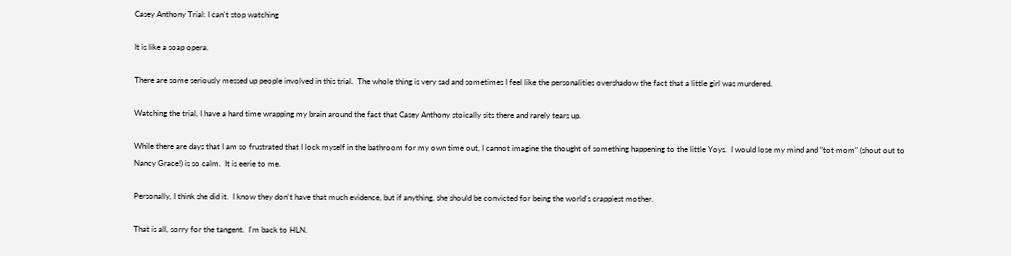Casey Anthony Trial: I can't stop watching

It is like a soap opera.

There are some seriously messed up people involved in this trial.  The whole thing is very sad and sometimes I feel like the personalities overshadow the fact that a little girl was murdered.

Watching the trial, I have a hard time wrapping my brain around the fact that Casey Anthony stoically sits there and rarely tears up.

While there are days that I am so frustrated that I lock myself in the bathroom for my own time out, I cannot imagine the thought of something happening to the little Yoys.  I would lose my mind and "tot mom" (shout out to Nancy Grace!) is so calm.  It is eerie to me.

Personally, I think she did it.  I know they don't have that much evidence, but if anything, she should be convicted for being the world's crappiest mother.

That is all, sorry for the tangent.  I'm back to HLN.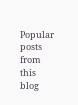Popular posts from this blog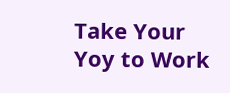Take Your Yoy to Work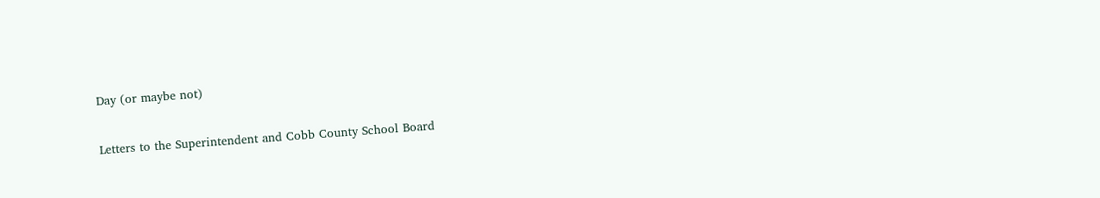Day (or maybe not)

Letters to the Superintendent and Cobb County School Board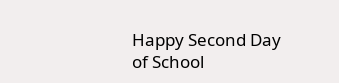Happy Second Day of School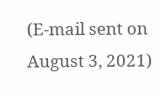(E-mail sent on August 3, 2021)